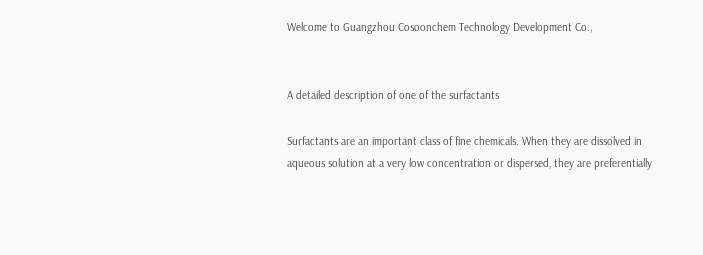Welcome to Guangzhou Cosoonchem Technology Development Co.,


A detailed description of one of the surfactants

Surfactants are an important class of fine chemicals. When they are dissolved in aqueous solution at a very low concentration or dispersed, they are preferentially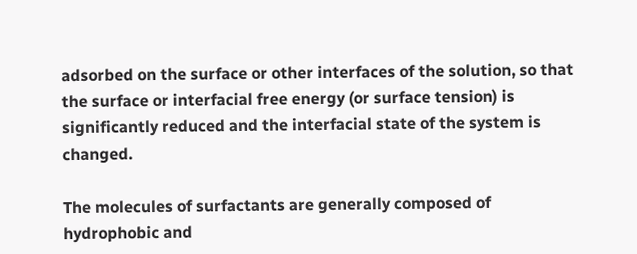adsorbed on the surface or other interfaces of the solution, so that the surface or interfacial free energy (or surface tension) is significantly reduced and the interfacial state of the system is changed.

The molecules of surfactants are generally composed of hydrophobic and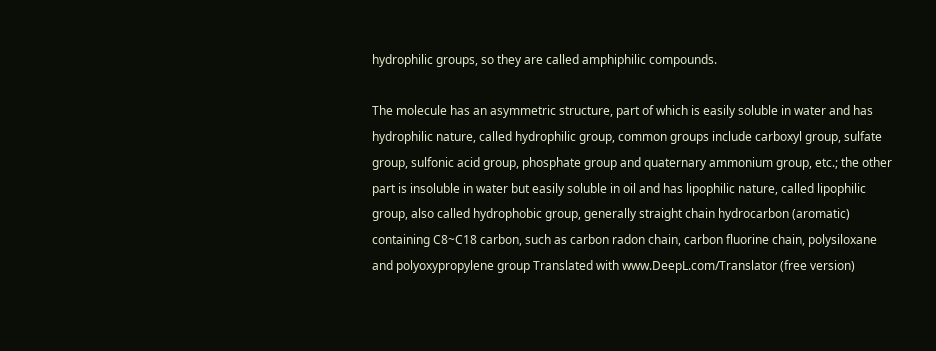hydrophilic groups, so they are called amphiphilic compounds.

The molecule has an asymmetric structure, part of which is easily soluble in water and has hydrophilic nature, called hydrophilic group, common groups include carboxyl group, sulfate group, sulfonic acid group, phosphate group and quaternary ammonium group, etc.; the other part is insoluble in water but easily soluble in oil and has lipophilic nature, called lipophilic group, also called hydrophobic group, generally straight chain hydrocarbon (aromatic) containing C8~C18 carbon, such as carbon radon chain, carbon fluorine chain, polysiloxane and polyoxypropylene group Translated with www.DeepL.com/Translator (free version)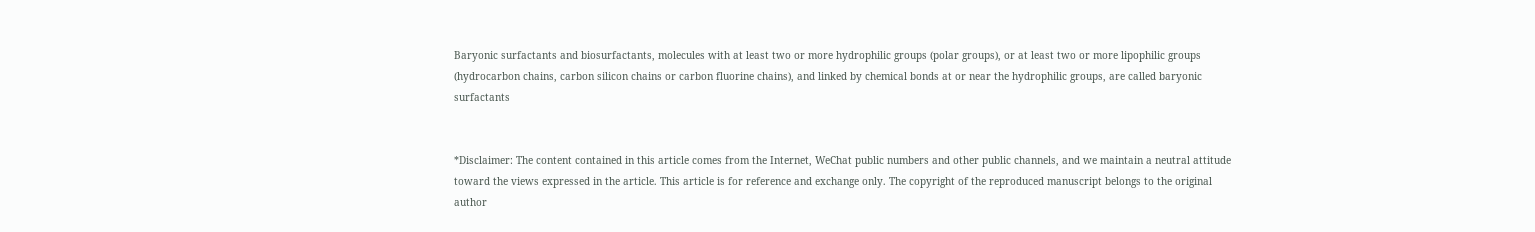Baryonic surfactants and biosurfactants, molecules with at least two or more hydrophilic groups (polar groups), or at least two or more lipophilic groups (hydrocarbon chains, carbon silicon chains or carbon fluorine chains), and linked by chemical bonds at or near the hydrophilic groups, are called baryonic surfactants


*Disclaimer: The content contained in this article comes from the Internet, WeChat public numbers and other public channels, and we maintain a neutral attitude toward the views expressed in the article. This article is for reference and exchange only. The copyright of the reproduced manuscript belongs to the original author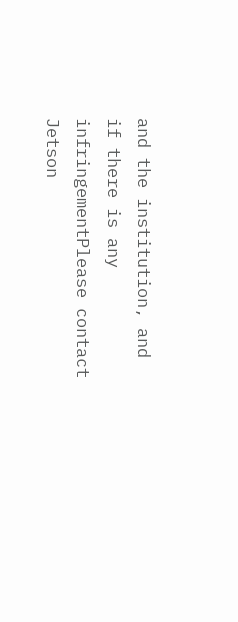and the institution, and if there is any infringementPlease contact Jetson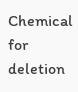Chemical for deletion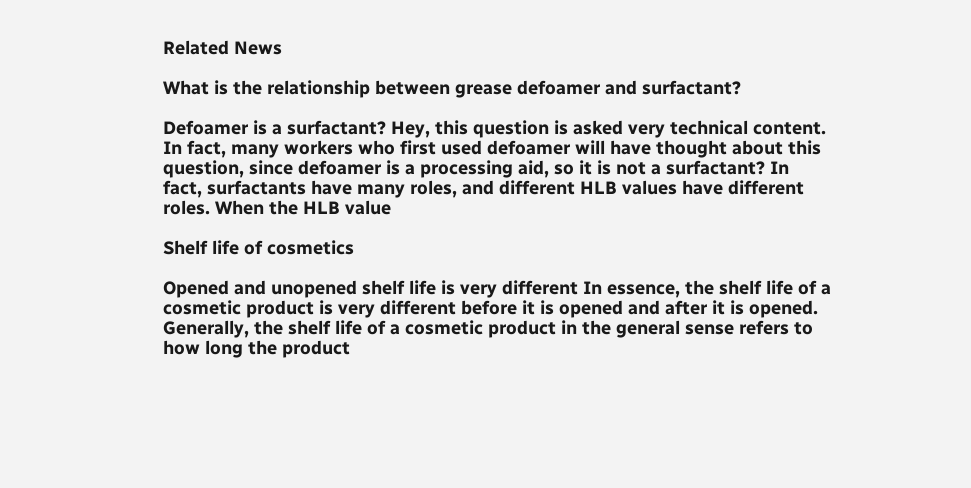Related News

What is the relationship between grease defoamer and surfactant?

Defoamer is a surfactant? Hey, this question is asked very technical content. In fact, many workers who first used defoamer will have thought about this question, since defoamer is a processing aid, so it is not a surfactant? In fact, surfactants have many roles, and different HLB values have different roles. When the HLB value

Shelf life of cosmetics

Opened and unopened shelf life is very different In essence, the shelf life of a cosmetic product is very different before it is opened and after it is opened. Generally, the shelf life of a cosmetic product in the general sense refers to how long the product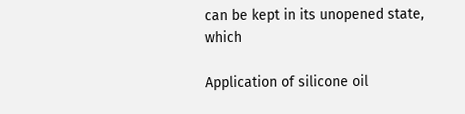can be kept in its unopened state, which

Application of silicone oil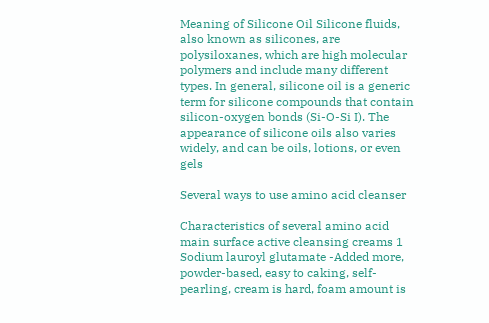Meaning of Silicone Oil Silicone fluids, also known as silicones, are polysiloxanes, which are high molecular polymers and include many different types. In general, silicone oil is a generic term for silicone compounds that contain silicon-oxygen bonds (Si-O-Si I). The appearance of silicone oils also varies widely, and can be oils, lotions, or even gels

Several ways to use amino acid cleanser

Characteristics of several amino acid main surface active cleansing creams 1 Sodium lauroyl glutamate -Added more, powder-based, easy to caking, self-pearling, cream is hard, foam amount is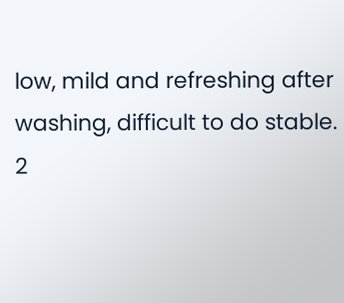low, mild and refreshing after washing, difficult to do stable. 2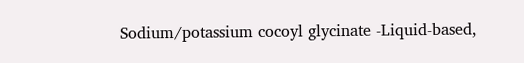Sodium/potassium cocoyl glycinate -Liquid-based,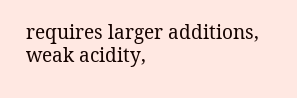requires larger additions, weak acidity,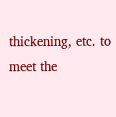thickening, etc. to meet the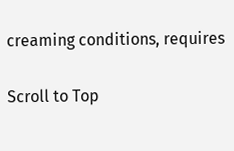creaming conditions, requires

Scroll to Top